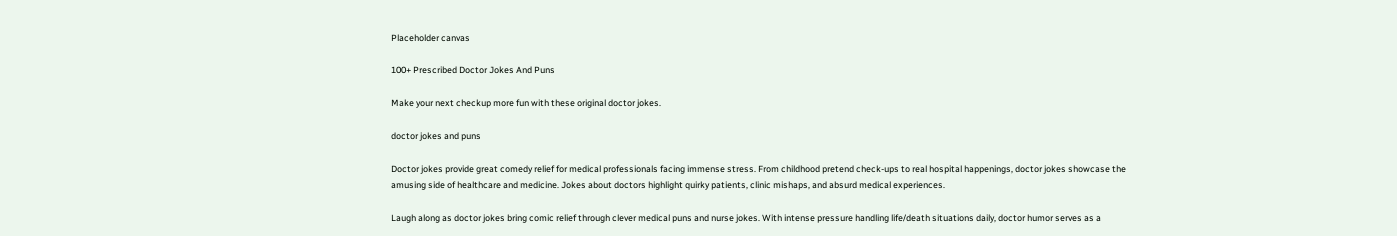Placeholder canvas

100+ Prescribed Doctor Jokes And Puns

Make your next checkup more fun with these original doctor jokes.

doctor jokes and puns

Doctor jokes provide great comedy relief for medical professionals facing immense stress. From childhood pretend check-ups to real hospital happenings, doctor jokes showcase the amusing side of healthcare and medicine. Jokes about doctors highlight quirky patients, clinic mishaps, and absurd medical experiences.

Laugh along as doctor jokes bring comic relief through clever medical puns and nurse jokes. With intense pressure handling life/death situations daily, doctor humor serves as a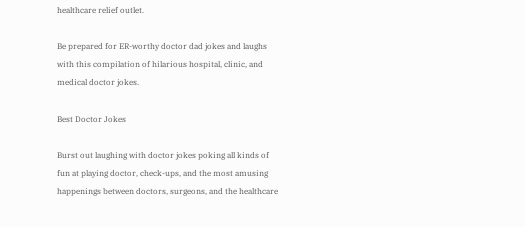healthcare relief outlet.

Be prepared for ER-worthy doctor dad jokes and laughs with this compilation of hilarious hospital, clinic, and medical doctor jokes.

Best Doctor Jokes

Burst out laughing with doctor jokes poking all kinds of fun at playing doctor, check-ups, and the most amusing happenings between doctors, surgeons, and the healthcare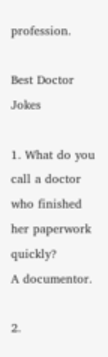profession.

Best Doctor Jokes

1. What do you call a doctor who finished her paperwork quickly?
A documentor.

2.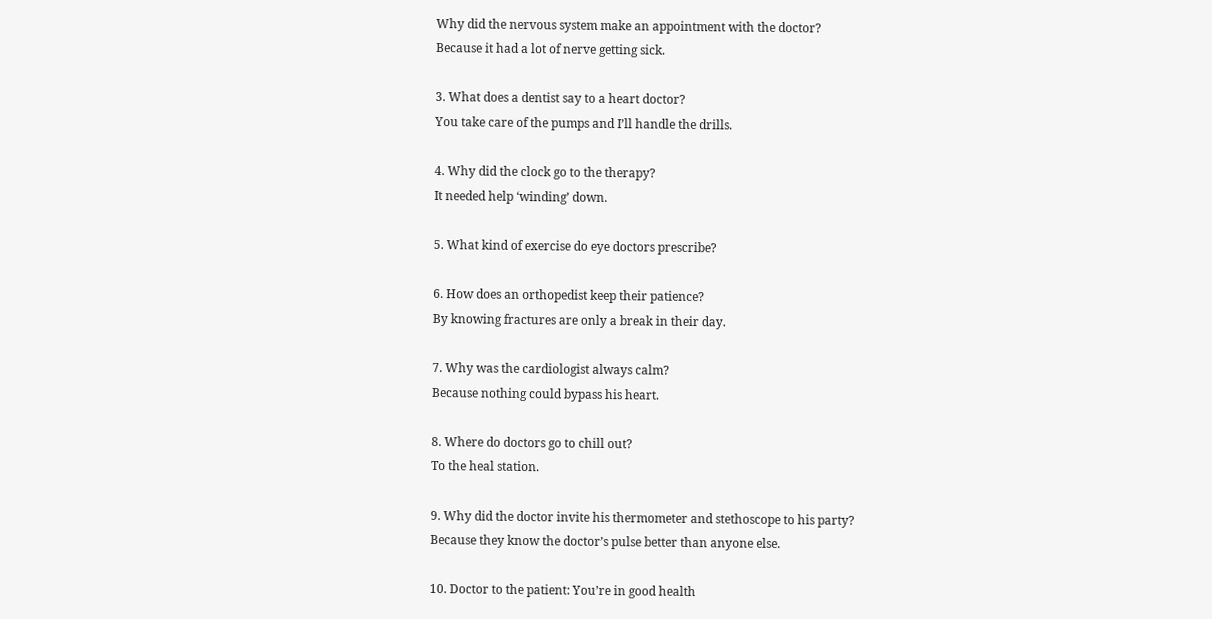Why did the nervous system make an appointment with the doctor?
Because it had a lot of nerve getting sick.

3. What does a dentist say to a heart doctor?
You take care of the pumps and I’ll handle the drills.

4. Why did the clock go to the therapy?
It needed help ‘winding’ down.

5. What kind of exercise do eye doctors prescribe?

6. How does an orthopedist keep their patience?
By knowing fractures are only a break in their day.

7. Why was the cardiologist always calm?
Because nothing could bypass his heart.

8. Where do doctors go to chill out?
To the heal station.

9. Why did the doctor invite his thermometer and stethoscope to his party?
Because they know the doctor’s pulse better than anyone else.

10. Doctor to the patient: You’re in good health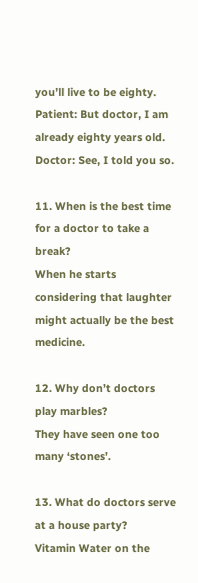you’ll live to be eighty. Patient: But doctor, I am already eighty years old. Doctor: See, I told you so.

11. When is the best time for a doctor to take a break?
When he starts considering that laughter might actually be the best medicine.

12. Why don’t doctors play marbles?
They have seen one too many ‘stones’.

13. What do doctors serve at a house party?
Vitamin Water on the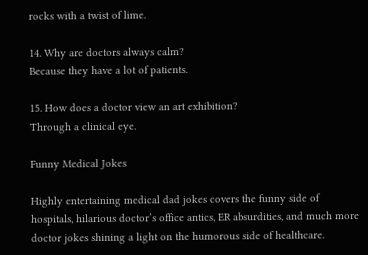rocks with a twist of lime.

14. Why are doctors always calm?
Because they have a lot of patients.

15. How does a doctor view an art exhibition?
Through a clinical eye.

Funny Medical Jokes

Highly entertaining medical dad jokes covers the funny side of hospitals, hilarious doctor’s office antics, ER absurdities, and much more doctor jokes shining a light on the humorous side of healthcare.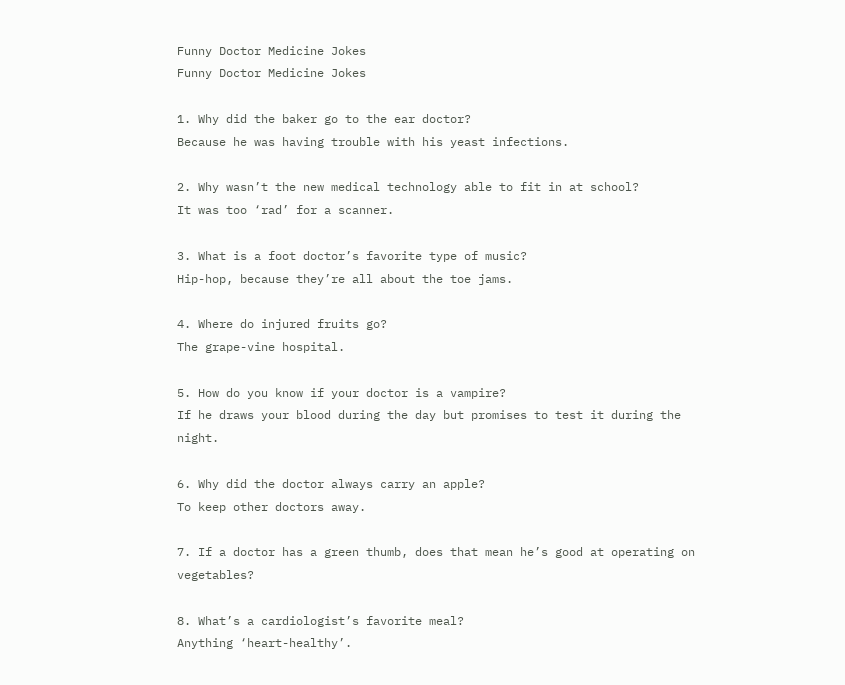Funny Doctor Medicine Jokes
Funny Doctor Medicine Jokes

1. Why did the baker go to the ear doctor?
Because he was having trouble with his yeast infections.

2. Why wasn’t the new medical technology able to fit in at school?
It was too ‘rad’ for a scanner.

3. What is a foot doctor’s favorite type of music?
Hip-hop, because they’re all about the toe jams.

4. Where do injured fruits go?
The grape-vine hospital.

5. How do you know if your doctor is a vampire?
If he draws your blood during the day but promises to test it during the night.

6. Why did the doctor always carry an apple?
To keep other doctors away.

7. If a doctor has a green thumb, does that mean he’s good at operating on vegetables?

8. What’s a cardiologist’s favorite meal?
Anything ‘heart-healthy’.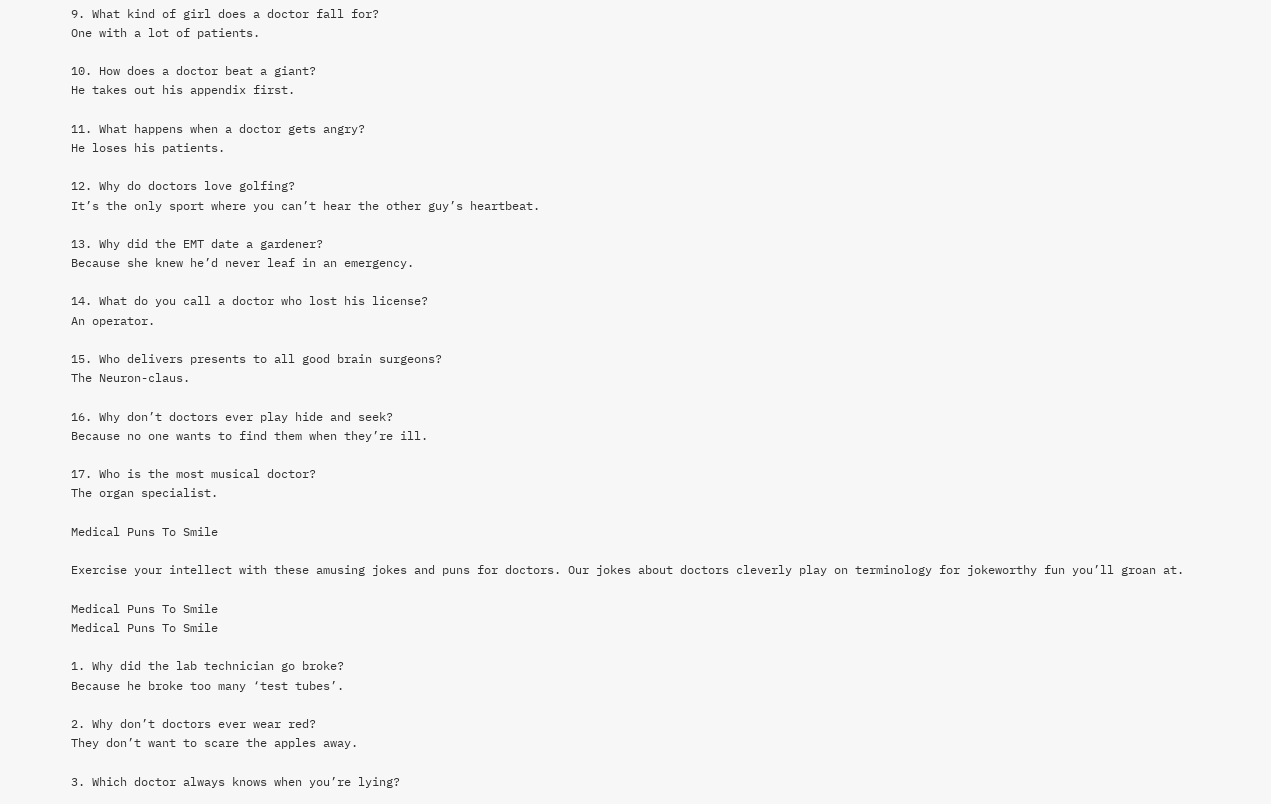9. What kind of girl does a doctor fall for?
One with a lot of patients.

10. How does a doctor beat a giant?
He takes out his appendix first.

11. What happens when a doctor gets angry?
He loses his patients.

12. Why do doctors love golfing?
It’s the only sport where you can’t hear the other guy’s heartbeat.

13. Why did the EMT date a gardener?
Because she knew he’d never leaf in an emergency.

14. What do you call a doctor who lost his license?
An operator.

15. Who delivers presents to all good brain surgeons?
The Neuron-claus.

16. Why don’t doctors ever play hide and seek?
Because no one wants to find them when they’re ill.

17. Who is the most musical doctor?
The organ specialist.

Medical Puns To Smile

Exercise your intellect with these amusing jokes and puns for doctors. Our jokes about doctors cleverly play on terminology for jokeworthy fun you’ll groan at.

Medical Puns To Smile
Medical Puns To Smile

1. Why did the lab technician go broke?
Because he broke too many ‘test tubes’.

2. Why don’t doctors ever wear red?
They don’t want to scare the apples away.

3. Which doctor always knows when you’re lying?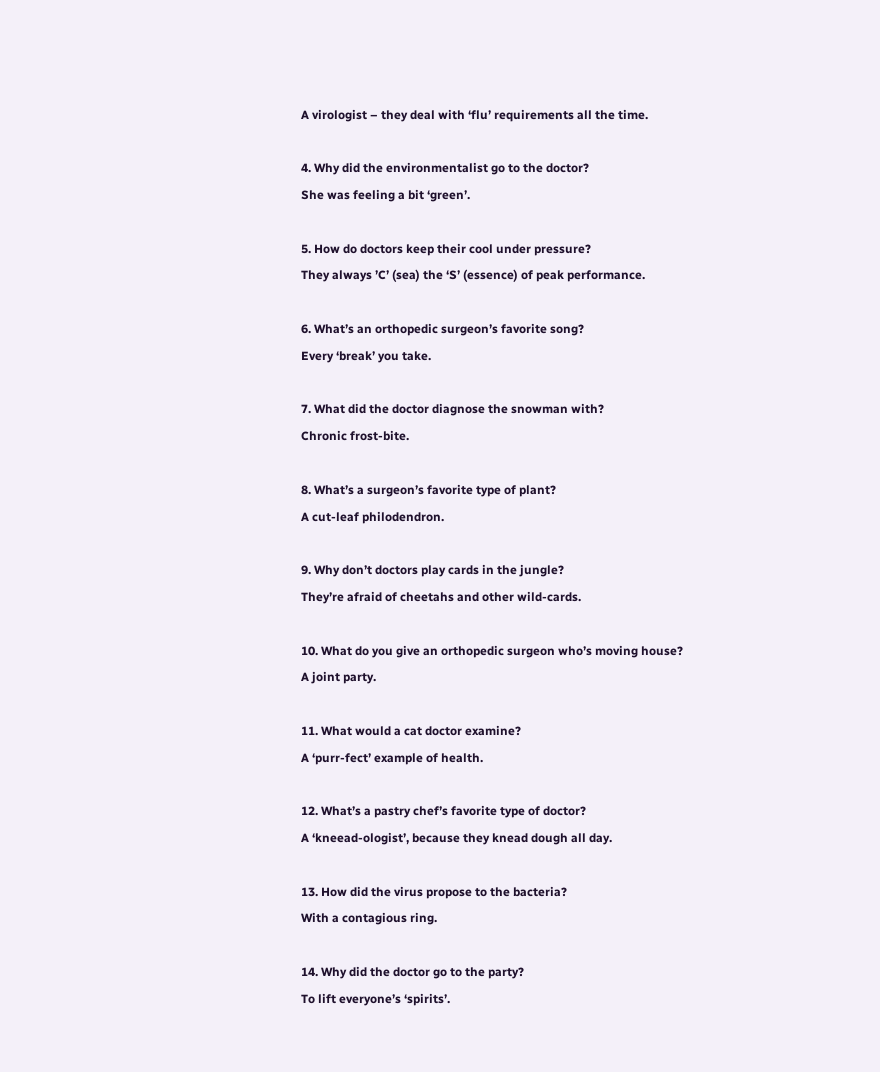A virologist – they deal with ‘flu’ requirements all the time.

4. Why did the environmentalist go to the doctor?
She was feeling a bit ‘green’.

5. How do doctors keep their cool under pressure?
They always ’C’ (sea) the ‘S’ (essence) of peak performance.

6. What’s an orthopedic surgeon’s favorite song?
Every ‘break’ you take.

7. What did the doctor diagnose the snowman with?
Chronic frost-bite.

8. What’s a surgeon’s favorite type of plant?
A cut-leaf philodendron.

9. Why don’t doctors play cards in the jungle?
They’re afraid of cheetahs and other wild-cards.

10. What do you give an orthopedic surgeon who’s moving house?
A joint party.

11. What would a cat doctor examine?
A ‘purr-fect’ example of health.

12. What’s a pastry chef’s favorite type of doctor?
A ‘kneead-ologist’, because they knead dough all day.

13. How did the virus propose to the bacteria?
With a contagious ring.

14. Why did the doctor go to the party?
To lift everyone’s ‘spirits’.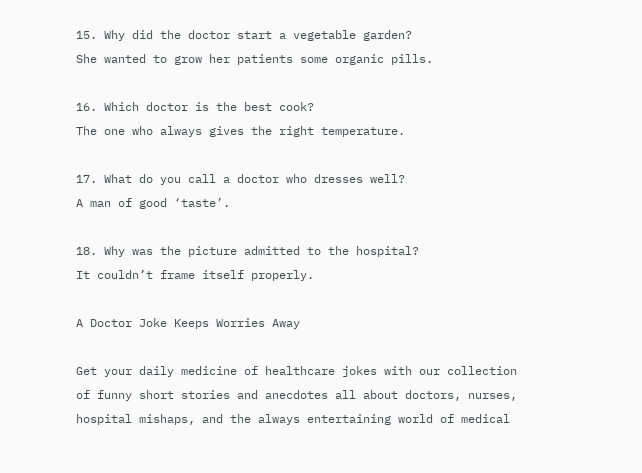15. Why did the doctor start a vegetable garden?
She wanted to grow her patients some organic pills.

16. Which doctor is the best cook?
The one who always gives the right temperature.

17. What do you call a doctor who dresses well?
A man of good ‘taste’.

18. Why was the picture admitted to the hospital?
It couldn’t frame itself properly.

A Doctor Joke Keeps Worries Away

Get your daily medicine of healthcare jokes with our collection of funny short stories and anecdotes all about doctors, nurses, hospital mishaps, and the always entertaining world of medical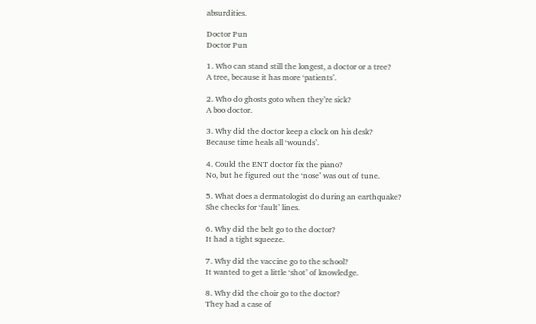absurdities.

Doctor Pun
Doctor Pun

1. Who can stand still the longest, a doctor or a tree?
A tree, because it has more ‘patients’.

2. Who do ghosts goto when they’re sick?
A boo doctor.

3. Why did the doctor keep a clock on his desk?
Because time heals all ‘wounds’.

4. Could the ENT doctor fix the piano?
No, but he figured out the ‘nose’ was out of tune.

5. What does a dermatologist do during an earthquake?
She checks for ‘fault’ lines.

6. Why did the belt go to the doctor?
It had a tight squeeze.

7. Why did the vaccine go to the school?
It wanted to get a little ‘shot’ of knowledge.

8. Why did the choir go to the doctor?
They had a case of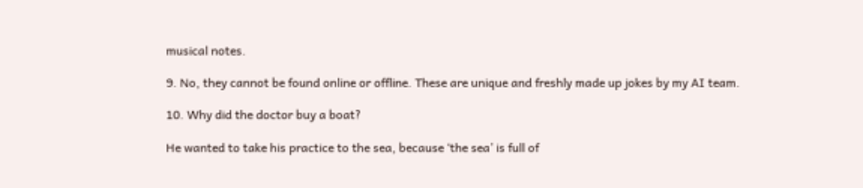musical notes.

9. No, they cannot be found online or offline. These are unique and freshly made up jokes by my AI team.

10. Why did the doctor buy a boat?

He wanted to take his practice to the sea, because ‘the sea’ is full of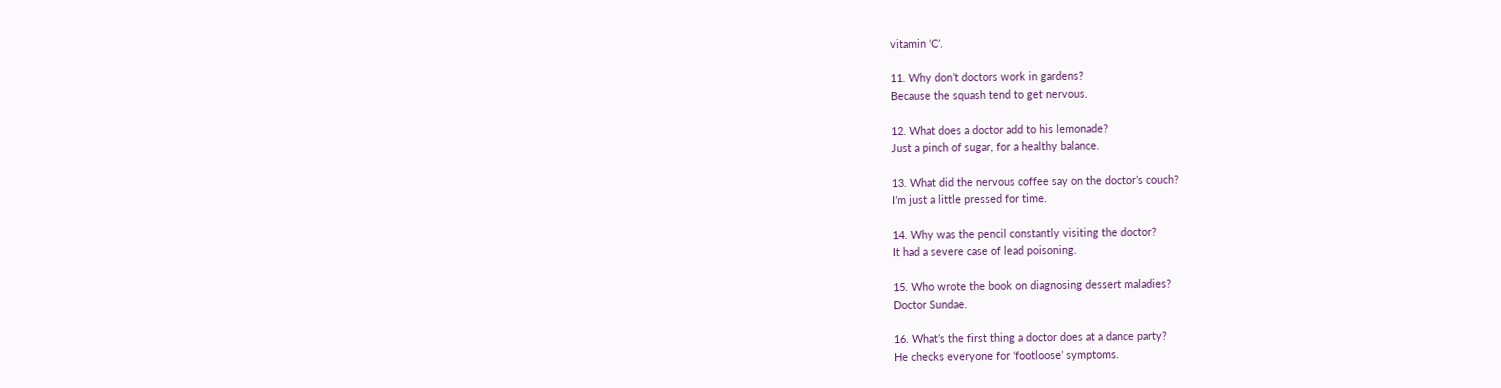vitamin ‘C’.

11. Why don’t doctors work in gardens?
Because the squash tend to get nervous.

12. What does a doctor add to his lemonade?
Just a pinch of sugar, for a healthy balance.

13. What did the nervous coffee say on the doctor’s couch?
I’m just a little pressed for time.

14. Why was the pencil constantly visiting the doctor?
It had a severe case of lead poisoning.

15. Who wrote the book on diagnosing dessert maladies?
Doctor Sundae.

16. What’s the first thing a doctor does at a dance party?
He checks everyone for ‘footloose’ symptoms.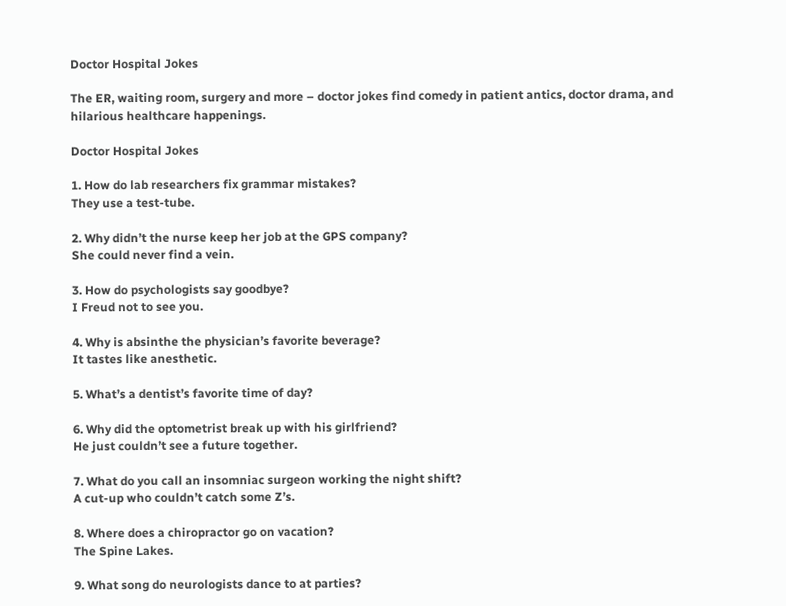Doctor Hospital Jokes

The ER, waiting room, surgery and more – doctor jokes find comedy in patient antics, doctor drama, and hilarious healthcare happenings.

Doctor Hospital Jokes

1. How do lab researchers fix grammar mistakes?
They use a test-tube.

2. Why didn’t the nurse keep her job at the GPS company?
She could never find a vein.

3. How do psychologists say goodbye?
I Freud not to see you.

4. Why is absinthe the physician’s favorite beverage?
It tastes like anesthetic.

5. What’s a dentist’s favorite time of day?

6. Why did the optometrist break up with his girlfriend?
He just couldn’t see a future together.

7. What do you call an insomniac surgeon working the night shift?
A cut-up who couldn’t catch some Z’s.

8. Where does a chiropractor go on vacation?
The Spine Lakes.

9. What song do neurologists dance to at parties?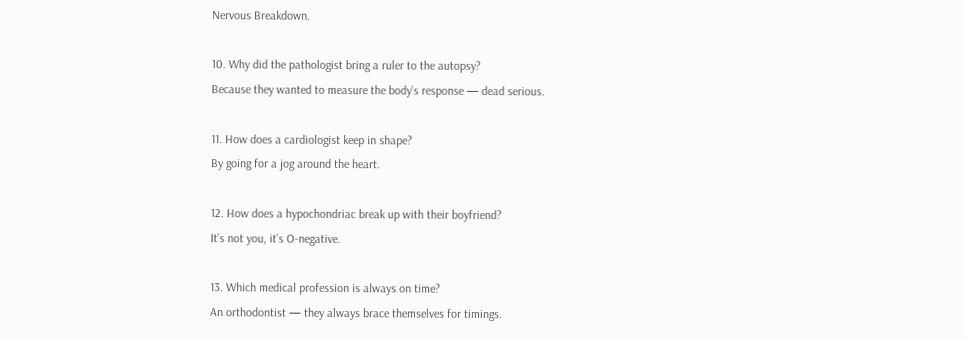Nervous Breakdown.

10. Why did the pathologist bring a ruler to the autopsy?
Because they wanted to measure the body’s response — dead serious.

11. How does a cardiologist keep in shape?
By going for a jog around the heart.

12. How does a hypochondriac break up with their boyfriend?
It’s not you, it’s O-negative.

13. Which medical profession is always on time?
An orthodontist — they always brace themselves for timings.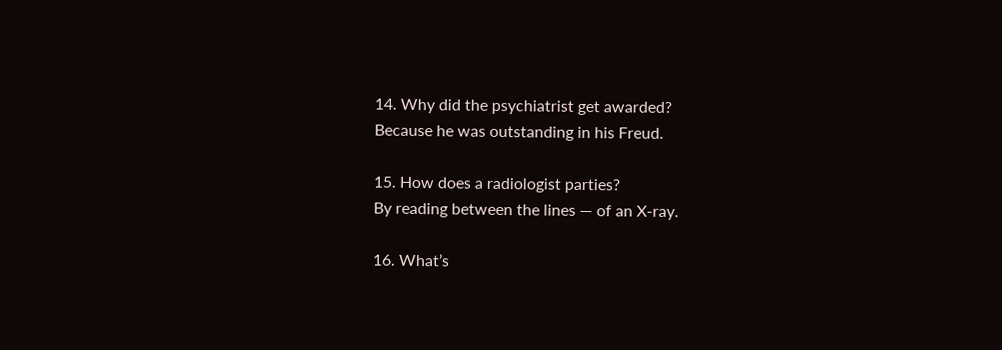14. Why did the psychiatrist get awarded?
Because he was outstanding in his Freud.

15. How does a radiologist parties?
By reading between the lines — of an X-ray.

16. What’s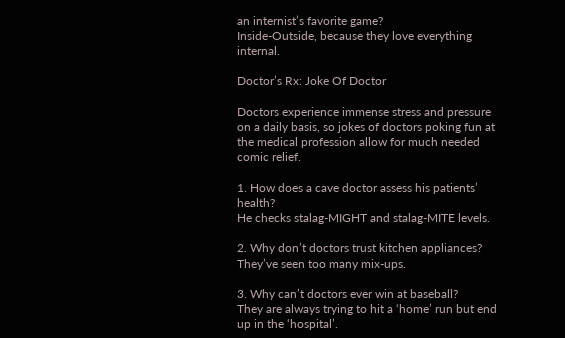an internist’s favorite game?
Inside-Outside, because they love everything internal.

Doctor’s Rx: Joke Of Doctor

Doctors experience immense stress and pressure on a daily basis, so jokes of doctors poking fun at the medical profession allow for much needed comic relief.

1. How does a cave doctor assess his patients’ health?
He checks stalag-MIGHT and stalag-MITE levels.

2. Why don’t doctors trust kitchen appliances?
They’ve seen too many mix-ups.

3. Why can’t doctors ever win at baseball?
They are always trying to hit a ‘home’ run but end up in the ‘hospital’.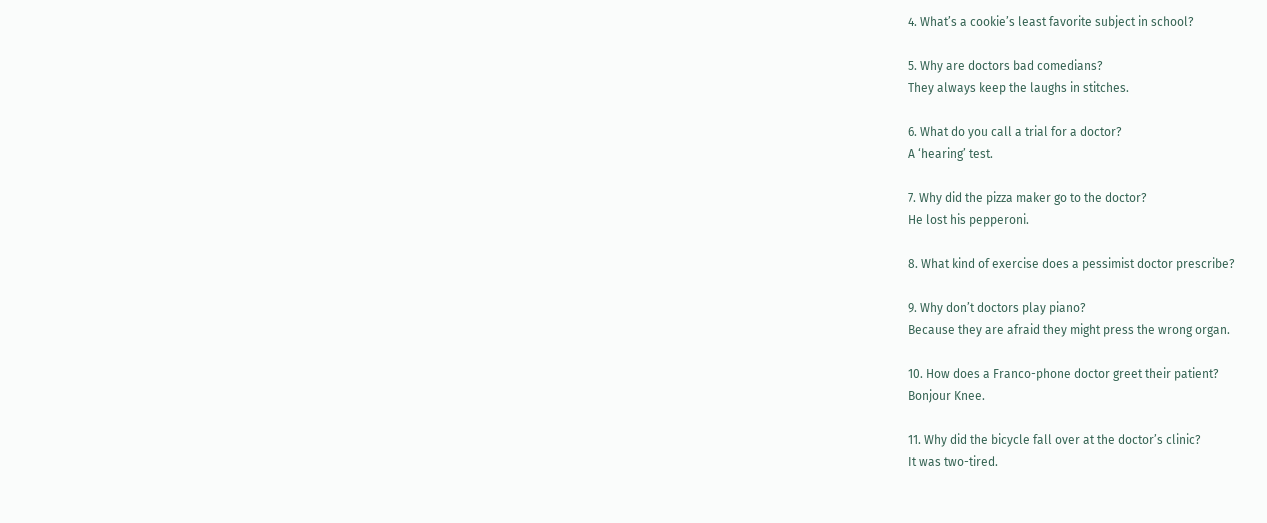4. What’s a cookie’s least favorite subject in school?

5. Why are doctors bad comedians?
They always keep the laughs in stitches.

6. What do you call a trial for a doctor?
A ‘hearing’ test.

7. Why did the pizza maker go to the doctor?
He lost his pepperoni.

8. What kind of exercise does a pessimist doctor prescribe?

9. Why don’t doctors play piano?
Because they are afraid they might press the wrong organ.

10. How does a Franco-phone doctor greet their patient?
Bonjour Knee.

11. Why did the bicycle fall over at the doctor’s clinic?
It was two-tired.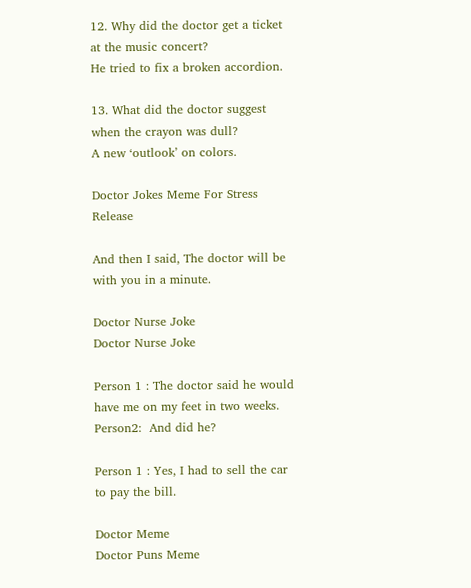12. Why did the doctor get a ticket at the music concert?
He tried to fix a broken accordion.

13. What did the doctor suggest when the crayon was dull?
A new ‘outlook’ on colors.

Doctor Jokes Meme For Stress Release

And then I said, The doctor will be with you in a minute.

Doctor Nurse Joke
Doctor Nurse Joke

Person 1 : The doctor said he would have me on my feet in two weeks.
Person2:  And did he?

Person 1 : Yes, I had to sell the car to pay the bill.

Doctor Meme
Doctor Puns Meme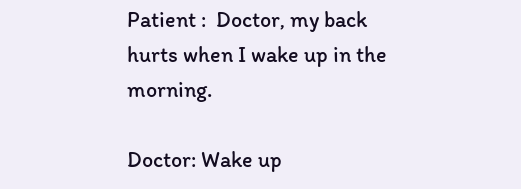Patient :  Doctor, my back hurts when I wake up in the morning.

Doctor: Wake up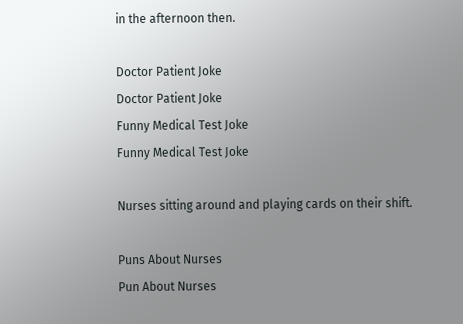in the afternoon then.

Doctor Patient Joke
Doctor Patient Joke
Funny Medical Test Joke
Funny Medical Test Joke

Nurses sitting around and playing cards on their shift.

Puns About Nurses
Pun About Nurses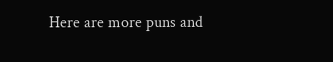Here are more puns and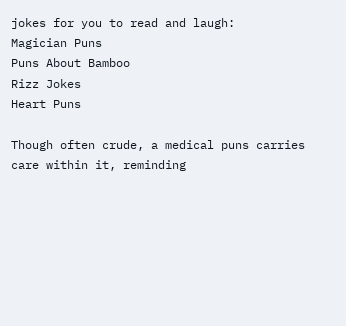jokes for you to read and laugh:
Magician Puns
Puns About Bamboo
Rizz Jokes
Heart Puns

Though often crude, a medical puns carries care within it, reminding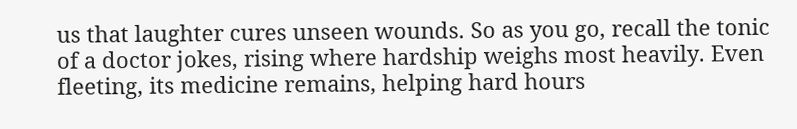us that laughter cures unseen wounds. So as you go, recall the tonic of a doctor jokes, rising where hardship weighs most heavily. Even fleeting, its medicine remains, helping hard hours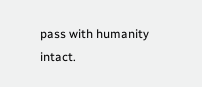pass with humanity intact.